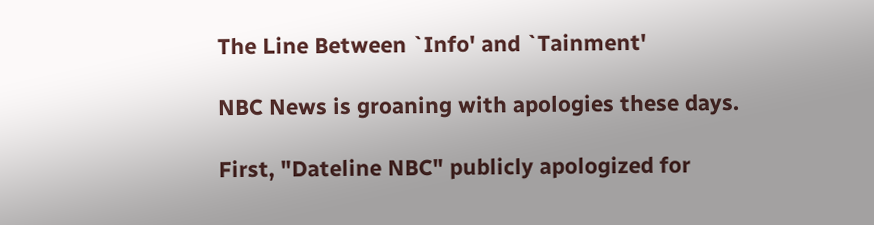The Line Between `Info' and `Tainment'

NBC News is groaning with apologies these days.

First, "Dateline NBC" publicly apologized for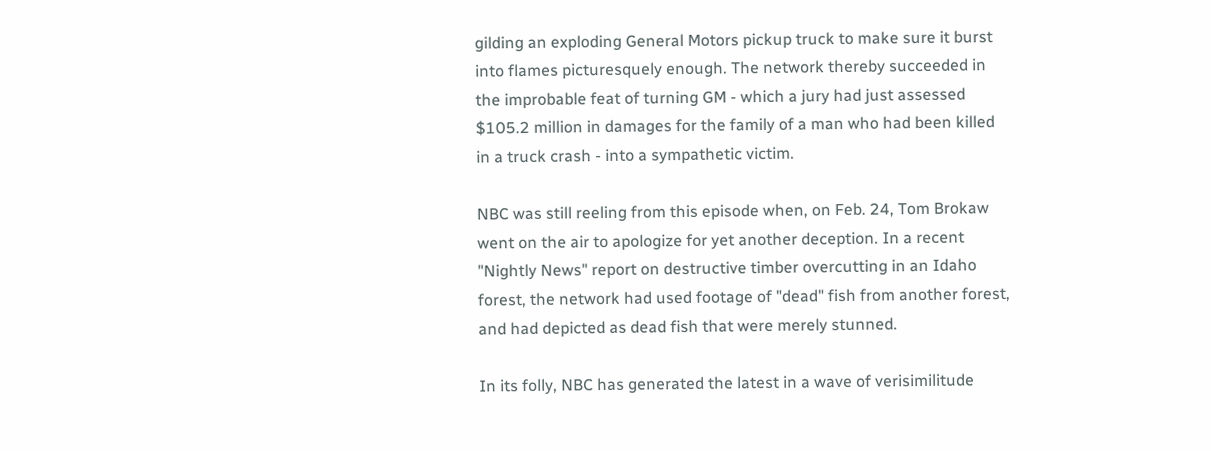gilding an exploding General Motors pickup truck to make sure it burst into flames picturesquely enough. The network thereby succeeded in the improbable feat of turning GM - which a jury had just assessed $105.2 million in damages for the family of a man who had been killed in a truck crash - into a sympathetic victim.

NBC was still reeling from this episode when, on Feb. 24, Tom Brokaw went on the air to apologize for yet another deception. In a recent "Nightly News" report on destructive timber overcutting in an Idaho forest, the network had used footage of "dead" fish from another forest, and had depicted as dead fish that were merely stunned.

In its folly, NBC has generated the latest in a wave of verisimilitude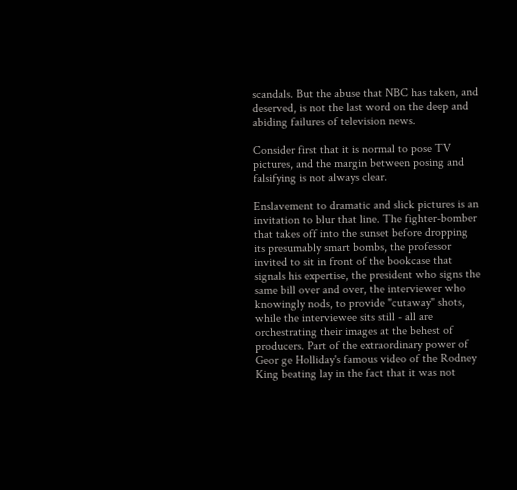scandals. But the abuse that NBC has taken, and deserved, is not the last word on the deep and abiding failures of television news.

Consider first that it is normal to pose TV pictures, and the margin between posing and falsifying is not always clear.

Enslavement to dramatic and slick pictures is an invitation to blur that line. The fighter-bomber that takes off into the sunset before dropping its presumably smart bombs, the professor invited to sit in front of the bookcase that signals his expertise, the president who signs the same bill over and over, the interviewer who knowingly nods, to provide "cutaway" shots, while the interviewee sits still - all are orchestrating their images at the behest of producers. Part of the extraordinary power of Geor ge Holliday's famous video of the Rodney King beating lay in the fact that it was not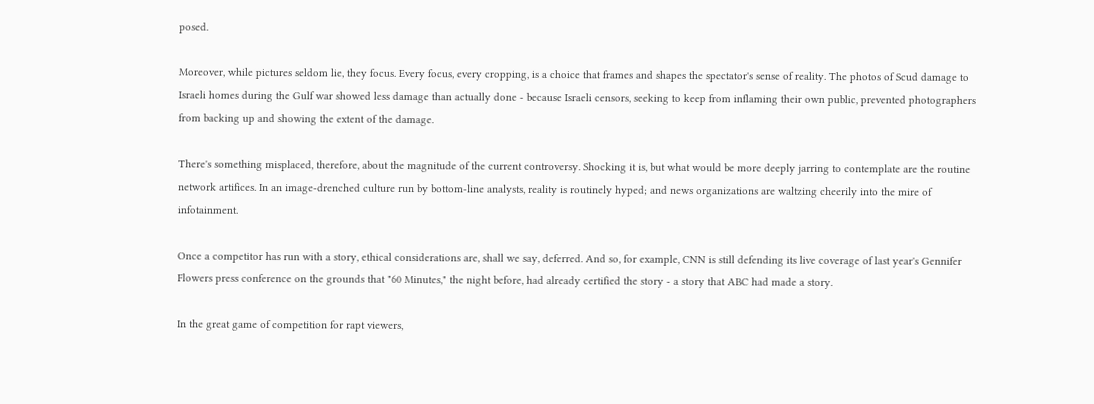posed.

Moreover, while pictures seldom lie, they focus. Every focus, every cropping, is a choice that frames and shapes the spectator's sense of reality. The photos of Scud damage to Israeli homes during the Gulf war showed less damage than actually done - because Israeli censors, seeking to keep from inflaming their own public, prevented photographers from backing up and showing the extent of the damage.

There's something misplaced, therefore, about the magnitude of the current controversy. Shocking it is, but what would be more deeply jarring to contemplate are the routine network artifices. In an image-drenched culture run by bottom-line analysts, reality is routinely hyped; and news organizations are waltzing cheerily into the mire of infotainment.

Once a competitor has run with a story, ethical considerations are, shall we say, deferred. And so, for example, CNN is still defending its live coverage of last year's Gennifer Flowers press conference on the grounds that "60 Minutes," the night before, had already certified the story - a story that ABC had made a story.

In the great game of competition for rapt viewers,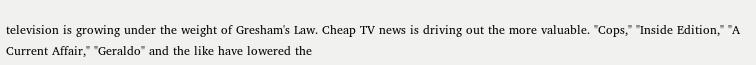television is growing under the weight of Gresham's Law. Cheap TV news is driving out the more valuable. "Cops," "Inside Edition," "A Current Affair," "Geraldo" and the like have lowered the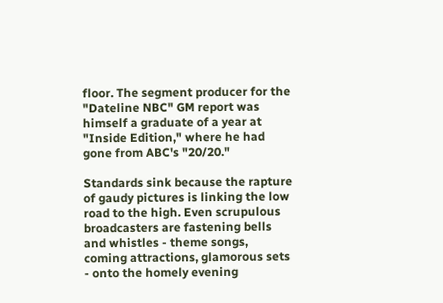floor. The segment producer for the "Dateline NBC" GM report was himself a graduate of a year at "Inside Edition," where he had gone from ABC's "20/20."

Standards sink because the rapture of gaudy pictures is linking the low road to the high. Even scrupulous broadcasters are fastening bells and whistles - theme songs, coming attractions, glamorous sets - onto the homely evening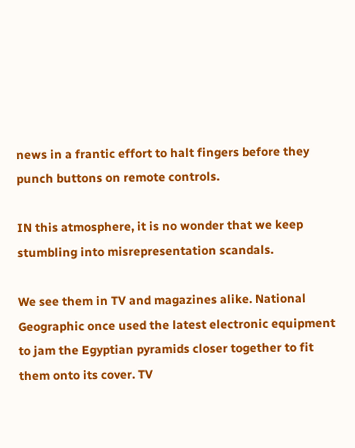news in a frantic effort to halt fingers before they punch buttons on remote controls.

IN this atmosphere, it is no wonder that we keep stumbling into misrepresentation scandals.

We see them in TV and magazines alike. National Geographic once used the latest electronic equipment to jam the Egyptian pyramids closer together to fit them onto its cover. TV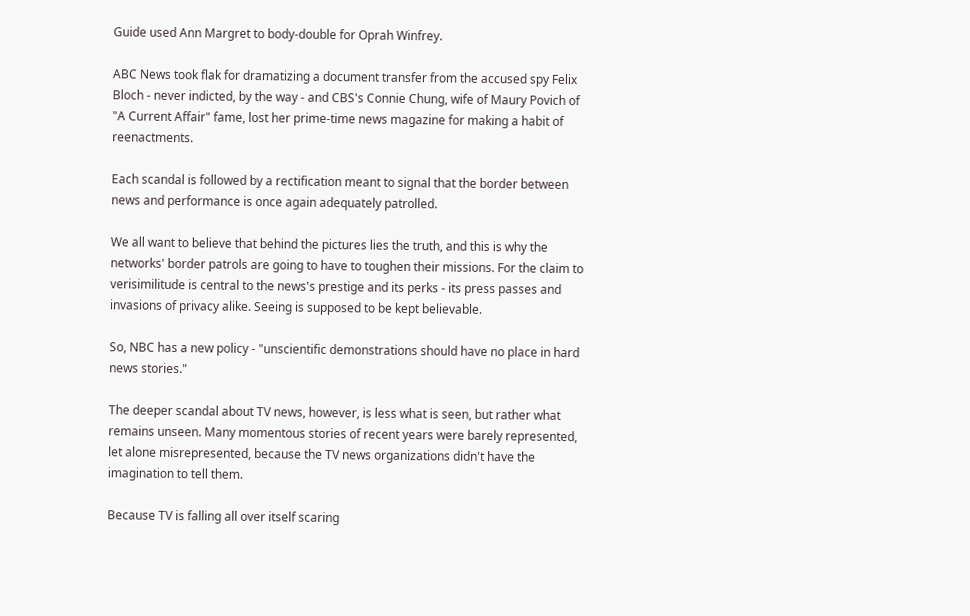Guide used Ann Margret to body-double for Oprah Winfrey.

ABC News took flak for dramatizing a document transfer from the accused spy Felix Bloch - never indicted, by the way - and CBS's Connie Chung, wife of Maury Povich of "A Current Affair" fame, lost her prime-time news magazine for making a habit of reenactments.

Each scandal is followed by a rectification meant to signal that the border between news and performance is once again adequately patrolled.

We all want to believe that behind the pictures lies the truth, and this is why the networks' border patrols are going to have to toughen their missions. For the claim to verisimilitude is central to the news's prestige and its perks - its press passes and invasions of privacy alike. Seeing is supposed to be kept believable.

So, NBC has a new policy - "unscientific demonstrations should have no place in hard news stories."

The deeper scandal about TV news, however, is less what is seen, but rather what remains unseen. Many momentous stories of recent years were barely represented, let alone misrepresented, because the TV news organizations didn't have the imagination to tell them.

Because TV is falling all over itself scaring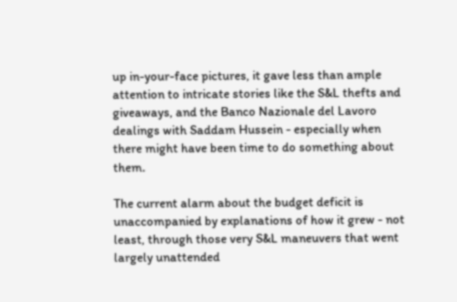up in-your-face pictures, it gave less than ample attention to intricate stories like the S&L thefts and giveaways, and the Banco Nazionale del Lavoro dealings with Saddam Hussein - especially when there might have been time to do something about them.

The current alarm about the budget deficit is unaccompanied by explanations of how it grew - not least, through those very S&L maneuvers that went largely unattended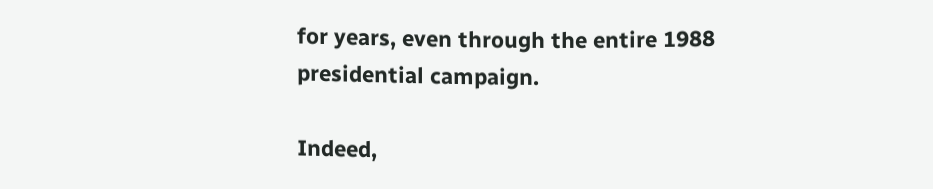for years, even through the entire 1988 presidential campaign.

Indeed,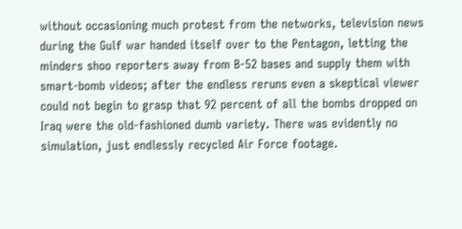without occasioning much protest from the networks, television news during the Gulf war handed itself over to the Pentagon, letting the minders shoo reporters away from B-52 bases and supply them with smart-bomb videos; after the endless reruns even a skeptical viewer could not begin to grasp that 92 percent of all the bombs dropped on Iraq were the old-fashioned dumb variety. There was evidently no simulation, just endlessly recycled Air Force footage.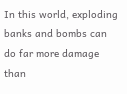In this world, exploding banks and bombs can do far more damage than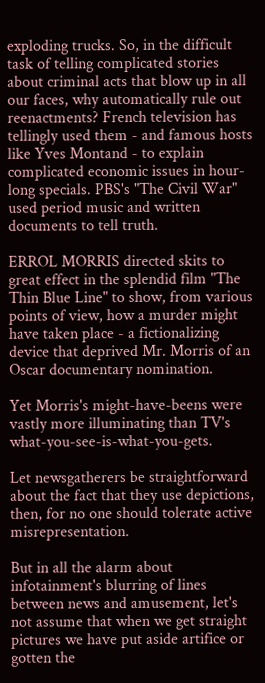exploding trucks. So, in the difficult task of telling complicated stories about criminal acts that blow up in all our faces, why automatically rule out reenactments? French television has tellingly used them - and famous hosts like Yves Montand - to explain complicated economic issues in hour-long specials. PBS's "The Civil War" used period music and written documents to tell truth.

ERROL MORRIS directed skits to great effect in the splendid film "The Thin Blue Line" to show, from various points of view, how a murder might have taken place - a fictionalizing device that deprived Mr. Morris of an Oscar documentary nomination.

Yet Morris's might-have-beens were vastly more illuminating than TV's what-you-see-is-what-you-gets.

Let newsgatherers be straightforward about the fact that they use depictions, then, for no one should tolerate active misrepresentation.

But in all the alarm about infotainment's blurring of lines between news and amusement, let's not assume that when we get straight pictures we have put aside artifice or gotten the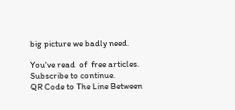big picture we badly need.

You've read  of  free articles. Subscribe to continue.
QR Code to The Line Between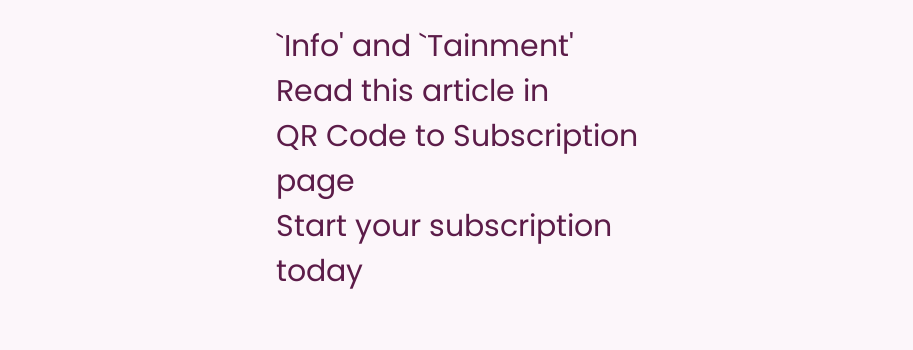`Info' and `Tainment'
Read this article in
QR Code to Subscription page
Start your subscription today